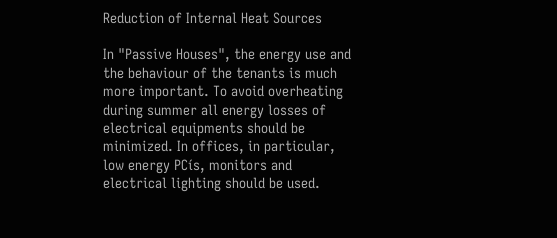Reduction of Internal Heat Sources

In "Passive Houses", the energy use and the behaviour of the tenants is much more important. To avoid overheating during summer all energy losses of electrical equipments should be minimized. In offices, in particular, low energy PCís, monitors and electrical lighting should be used.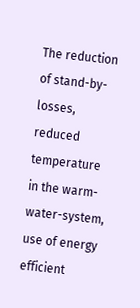The reduction of stand-by-losses, reduced temperature in the warm-water-system, use of energy efficient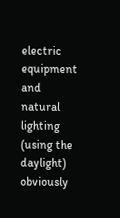electric equipment and natural lighting (using the daylight) obviously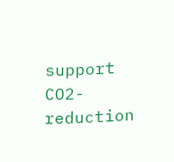support CO2-reduction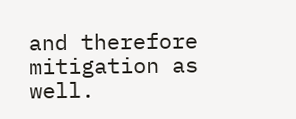and therefore mitigation as well.